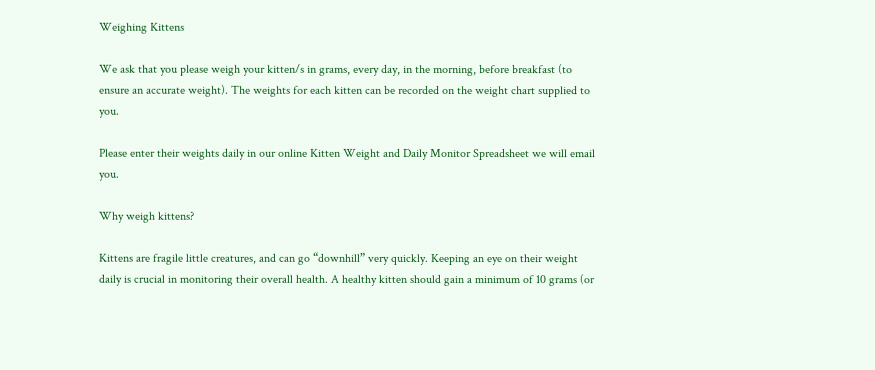Weighing Kittens

We ask that you please weigh your kitten/s in grams, every day, in the morning, before breakfast (to ensure an accurate weight). The weights for each kitten can be recorded on the weight chart supplied to you.

Please enter their weights daily in our online Kitten Weight and Daily Monitor Spreadsheet we will email you.

Why weigh kittens?

Kittens are fragile little creatures, and can go “downhill” very quickly. Keeping an eye on their weight daily is crucial in monitoring their overall health. A healthy kitten should gain a minimum of 10 grams (or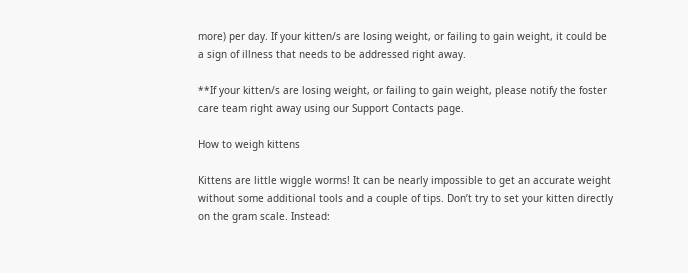more) per day. If your kitten/s are losing weight, or failing to gain weight, it could be a sign of illness that needs to be addressed right away.

**If your kitten/s are losing weight, or failing to gain weight, please notify the foster care team right away using our Support Contacts page.

How to weigh kittens

Kittens are little wiggle worms! It can be nearly impossible to get an accurate weight without some additional tools and a couple of tips. Don’t try to set your kitten directly on the gram scale. Instead: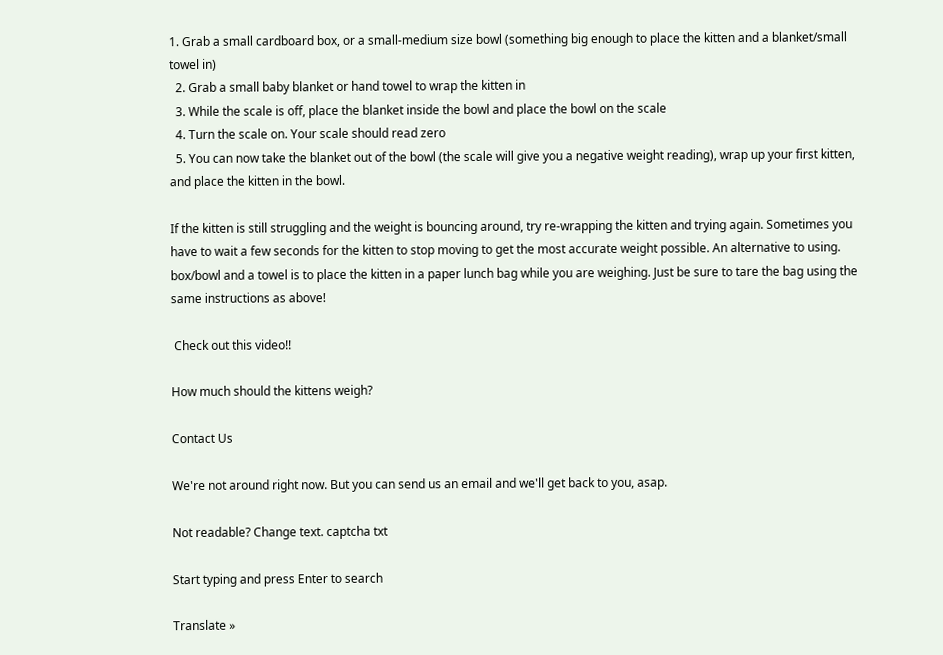1. Grab a small cardboard box, or a small-medium size bowl (something big enough to place the kitten and a blanket/small towel in)
  2. Grab a small baby blanket or hand towel to wrap the kitten in
  3. While the scale is off, place the blanket inside the bowl and place the bowl on the scale
  4. Turn the scale on. Your scale should read zero
  5. You can now take the blanket out of the bowl (the scale will give you a negative weight reading), wrap up your first kitten, and place the kitten in the bowl.

If the kitten is still struggling and the weight is bouncing around, try re-wrapping the kitten and trying again. Sometimes you have to wait a few seconds for the kitten to stop moving to get the most accurate weight possible. An alternative to using. box/bowl and a towel is to place the kitten in a paper lunch bag while you are weighing. Just be sure to tare the bag using the same instructions as above!

 Check out this video!!

How much should the kittens weigh?

Contact Us

We're not around right now. But you can send us an email and we'll get back to you, asap.

Not readable? Change text. captcha txt

Start typing and press Enter to search

Translate »